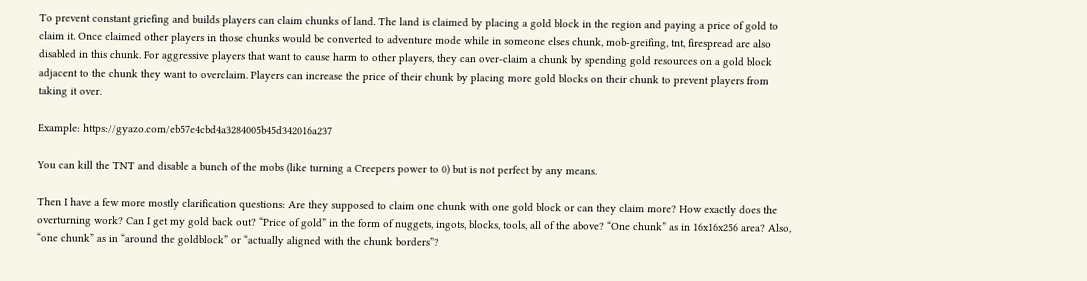To prevent constant griefing and builds players can claim chunks of land. The land is claimed by placing a gold block in the region and paying a price of gold to claim it. Once claimed other players in those chunks would be converted to adventure mode while in someone elses chunk, mob-greifing, tnt, firespread are also disabled in this chunk. For aggressive players that want to cause harm to other players, they can over-claim a chunk by spending gold resources on a gold block adjacent to the chunk they want to overclaim. Players can increase the price of their chunk by placing more gold blocks on their chunk to prevent players from taking it over.

Example: https://gyazo.com/eb57e4cbd4a3284005b45d342016a237

You can kill the TNT and disable a bunch of the mobs (like turning a Creepers power to 0) but is not perfect by any means.

Then I have a few more mostly clarification questions: Are they supposed to claim one chunk with one gold block or can they claim more? How exactly does the overturning work? Can I get my gold back out? “Price of gold” in the form of nuggets, ingots, blocks, tools, all of the above? “One chunk” as in 16x16x256 area? Also, “one chunk” as in “around the goldblock” or “actually aligned with the chunk borders”?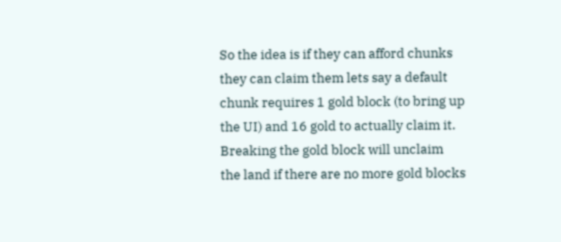So the idea is if they can afford chunks they can claim them lets say a default chunk requires 1 gold block (to bring up the UI) and 16 gold to actually claim it. Breaking the gold block will unclaim the land if there are no more gold blocks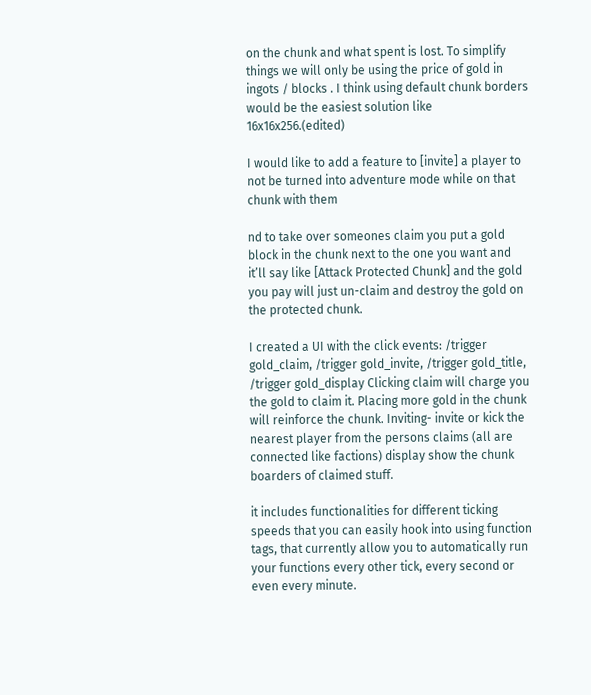on the chunk and what spent is lost. To simplify things we will only be using the price of gold in ingots / blocks . I think using default chunk borders would be the easiest solution like 16x16x256.(edited)

I would like to add a feature to [invite] a player to not be turned into adventure mode while on that chunk with them

nd to take over someones claim you put a gold block in the chunk next to the one you want and it’ll say like [Attack Protected Chunk] and the gold you pay will just un-claim and destroy the gold on the protected chunk.

I created a UI with the click events: /trigger gold_claim, /trigger gold_invite, /trigger gold_title, /trigger gold_display Clicking claim will charge you the gold to claim it. Placing more gold in the chunk will reinforce the chunk. Inviting- invite or kick the nearest player from the persons claims (all are connected like factions) display show the chunk boarders of claimed stuff.

it includes functionalities for different ticking speeds that you can easily hook into using function tags, that currently allow you to automatically run your functions every other tick, every second or even every minute.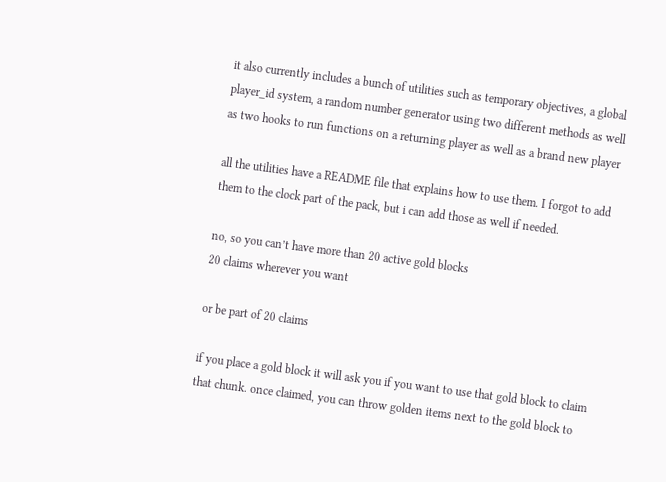it also currently includes a bunch of utilities such as temporary objectives, a global player_id system, a random number generator using two different methods as well as two hooks to run functions on a returning player as well as a brand new player

all the utilities have a README file that explains how to use them. I forgot to add them to the clock part of the pack, but i can add those as well if needed.

no, so you can’t have more than 20 active gold blocks
20 claims wherever you want

or be part of 20 claims

if you place a gold block it will ask you if you want to use that gold block to claim that chunk. once claimed, you can throw golden items next to the gold block to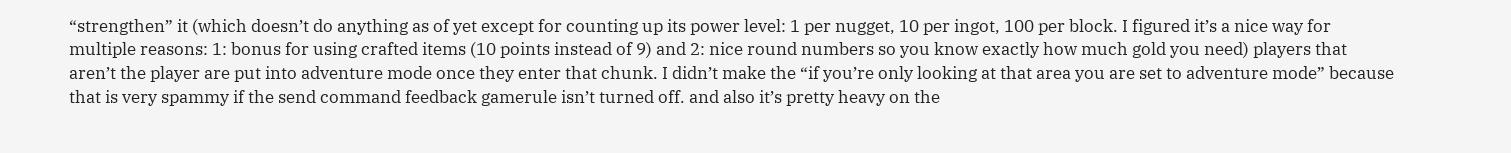“strengthen” it (which doesn’t do anything as of yet except for counting up its power level: 1 per nugget, 10 per ingot, 100 per block. I figured it’s a nice way for multiple reasons: 1: bonus for using crafted items (10 points instead of 9) and 2: nice round numbers so you know exactly how much gold you need) players that aren’t the player are put into adventure mode once they enter that chunk. I didn’t make the “if you’re only looking at that area you are set to adventure mode” because that is very spammy if the send command feedback gamerule isn’t turned off. and also it’s pretty heavy on the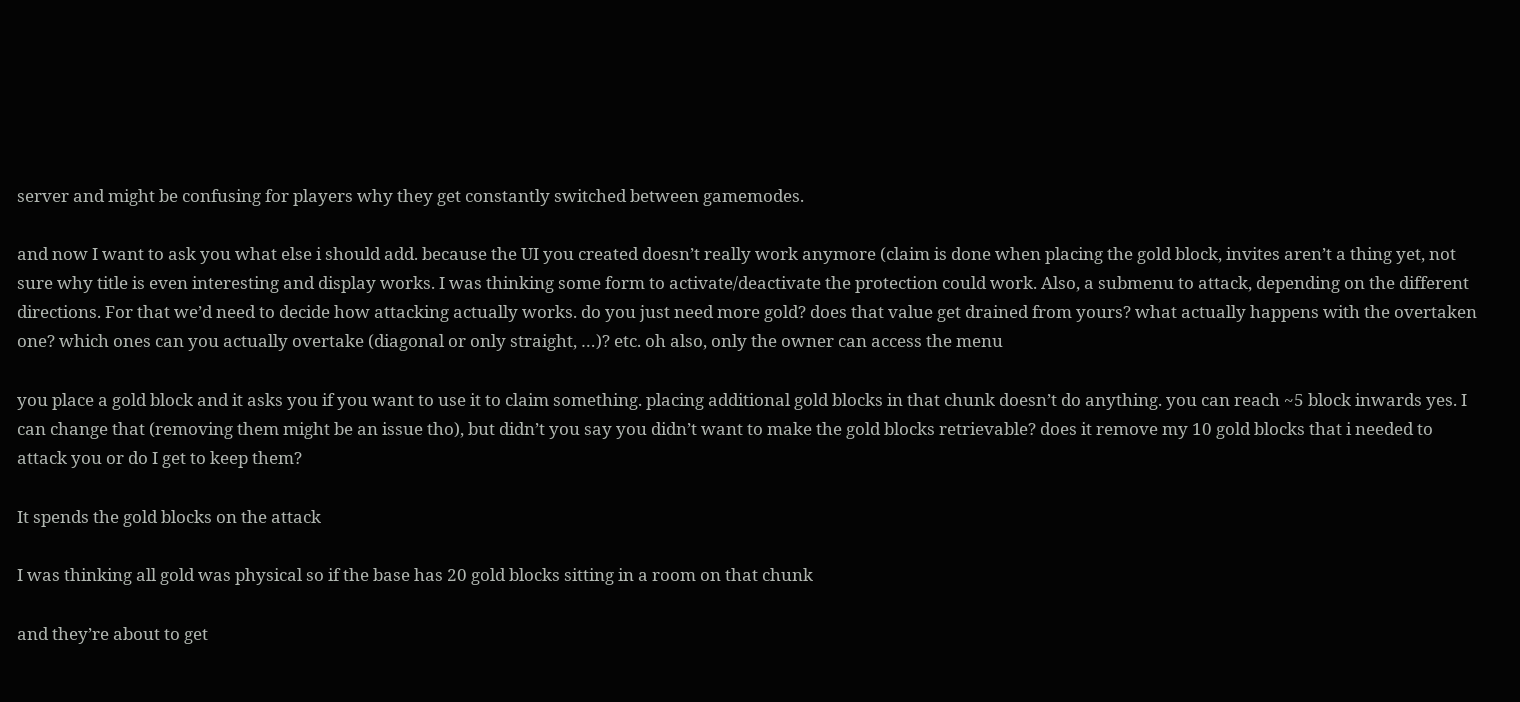server and might be confusing for players why they get constantly switched between gamemodes.

and now I want to ask you what else i should add. because the UI you created doesn’t really work anymore (claim is done when placing the gold block, invites aren’t a thing yet, not sure why title is even interesting and display works. I was thinking some form to activate/deactivate the protection could work. Also, a submenu to attack, depending on the different directions. For that we’d need to decide how attacking actually works. do you just need more gold? does that value get drained from yours? what actually happens with the overtaken one? which ones can you actually overtake (diagonal or only straight, …)? etc. oh also, only the owner can access the menu

you place a gold block and it asks you if you want to use it to claim something. placing additional gold blocks in that chunk doesn’t do anything. you can reach ~5 block inwards yes. I can change that (removing them might be an issue tho), but didn’t you say you didn’t want to make the gold blocks retrievable? does it remove my 10 gold blocks that i needed to attack you or do I get to keep them?

It spends the gold blocks on the attack

I was thinking all gold was physical so if the base has 20 gold blocks sitting in a room on that chunk

and they’re about to get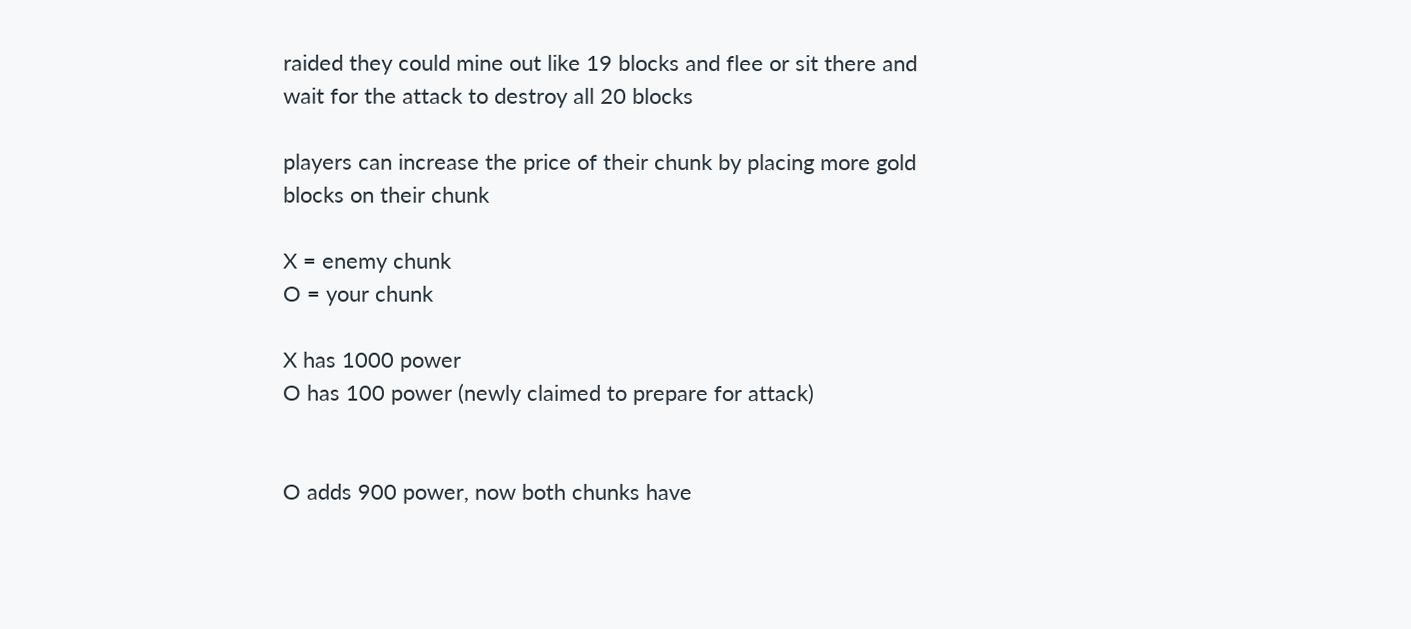raided they could mine out like 19 blocks and flee or sit there and wait for the attack to destroy all 20 blocks

players can increase the price of their chunk by placing more gold blocks on their chunk

X = enemy chunk
O = your chunk

X has 1000 power
O has 100 power (newly claimed to prepare for attack)


O adds 900 power, now both chunks have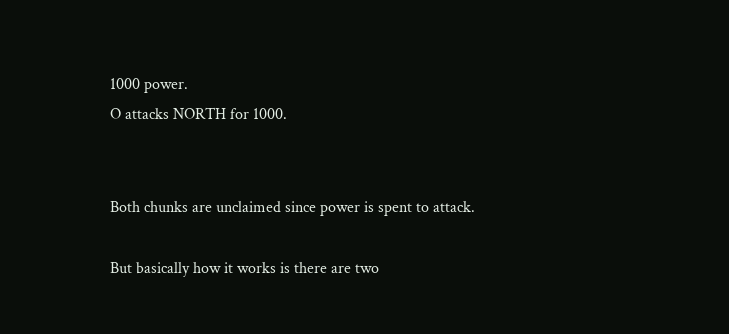1000 power.
O attacks NORTH for 1000.


Both chunks are unclaimed since power is spent to attack.

But basically how it works is there are two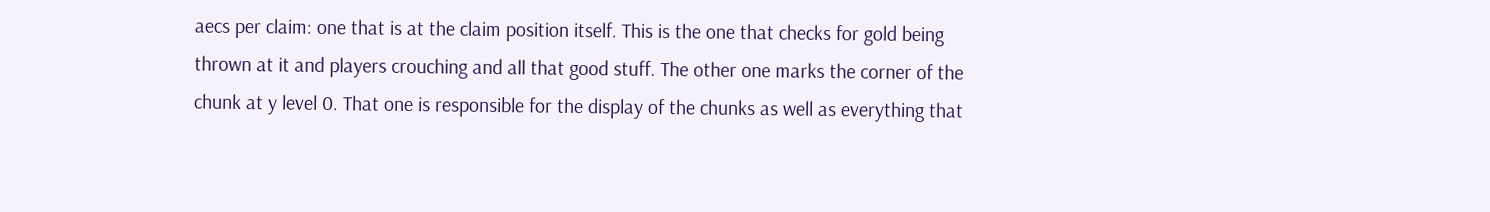aecs per claim: one that is at the claim position itself. This is the one that checks for gold being thrown at it and players crouching and all that good stuff. The other one marks the corner of the chunk at y level 0. That one is responsible for the display of the chunks as well as everything that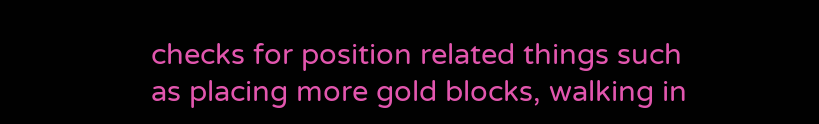checks for position related things such as placing more gold blocks, walking in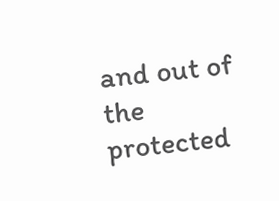and out of the protected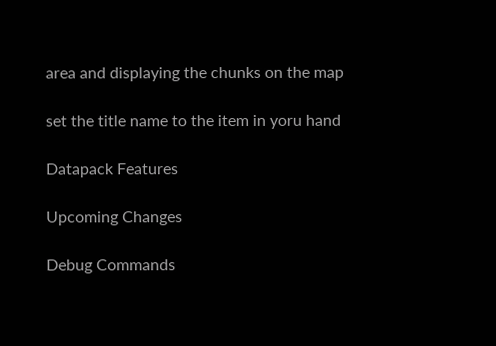area and displaying the chunks on the map

set the title name to the item in yoru hand

Datapack Features

Upcoming Changes

Debug Commands